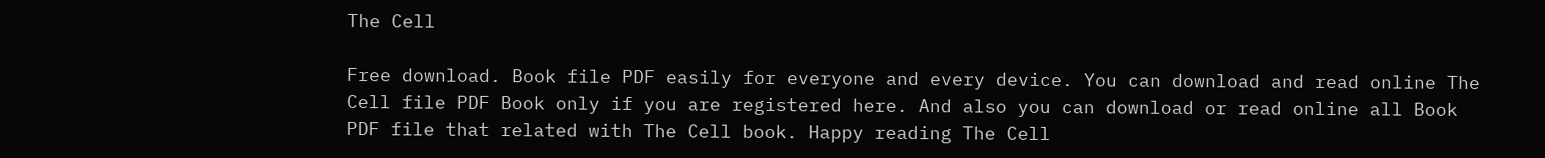The Cell

Free download. Book file PDF easily for everyone and every device. You can download and read online The Cell file PDF Book only if you are registered here. And also you can download or read online all Book PDF file that related with The Cell book. Happy reading The Cell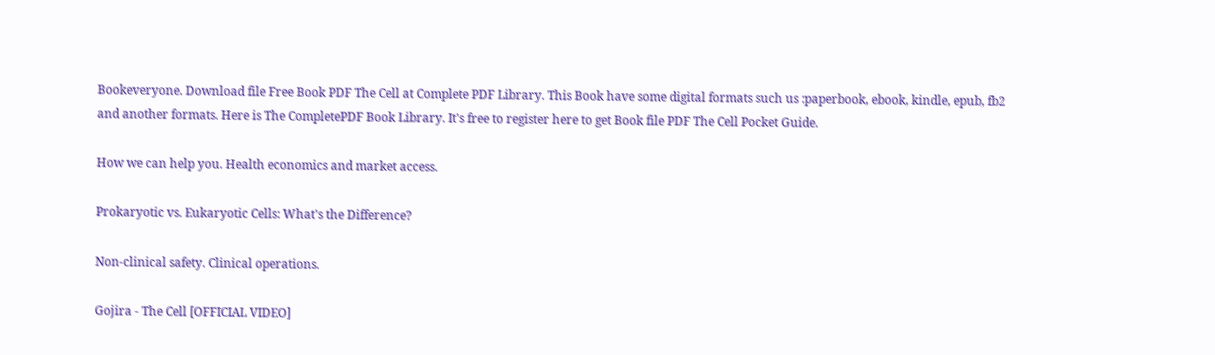Bookeveryone. Download file Free Book PDF The Cell at Complete PDF Library. This Book have some digital formats such us :paperbook, ebook, kindle, epub, fb2 and another formats. Here is The CompletePDF Book Library. It's free to register here to get Book file PDF The Cell Pocket Guide.

How we can help you. Health economics and market access.

Prokaryotic vs. Eukaryotic Cells: What's the Difference?

Non-clinical safety. Clinical operations.

Gojira - The Cell [OFFICIAL VIDEO]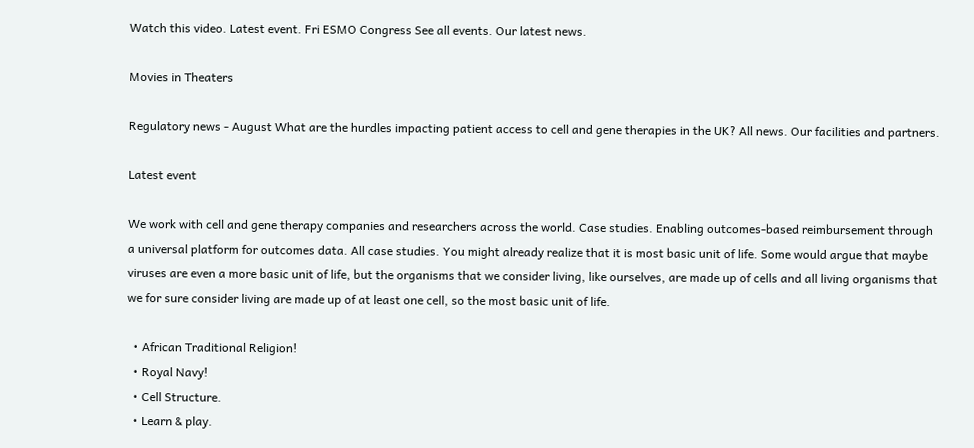Watch this video. Latest event. Fri ESMO Congress See all events. Our latest news.

Movies in Theaters

Regulatory news - August What are the hurdles impacting patient access to cell and gene therapies in the UK? All news. Our facilities and partners.

Latest event

We work with cell and gene therapy companies and researchers across the world. Case studies. Enabling outcomes-based reimbursement through a universal platform for outcomes data. All case studies. You might already realize that it is most basic unit of life. Some would argue that maybe viruses are even a more basic unit of life, but the organisms that we consider living, like ourselves, are made up of cells and all living organisms that we for sure consider living are made up of at least one cell, so the most basic unit of life.

  • African Traditional Religion!
  • Royal Navy!
  • Cell Structure.
  • Learn & play.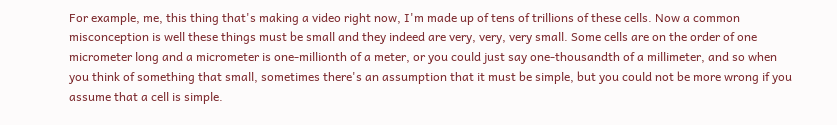For example, me, this thing that's making a video right now, I'm made up of tens of trillions of these cells. Now a common misconception is well these things must be small and they indeed are very, very, very small. Some cells are on the order of one micrometer long and a micrometer is one-millionth of a meter, or you could just say one-thousandth of a millimeter, and so when you think of something that small, sometimes there's an assumption that it must be simple, but you could not be more wrong if you assume that a cell is simple.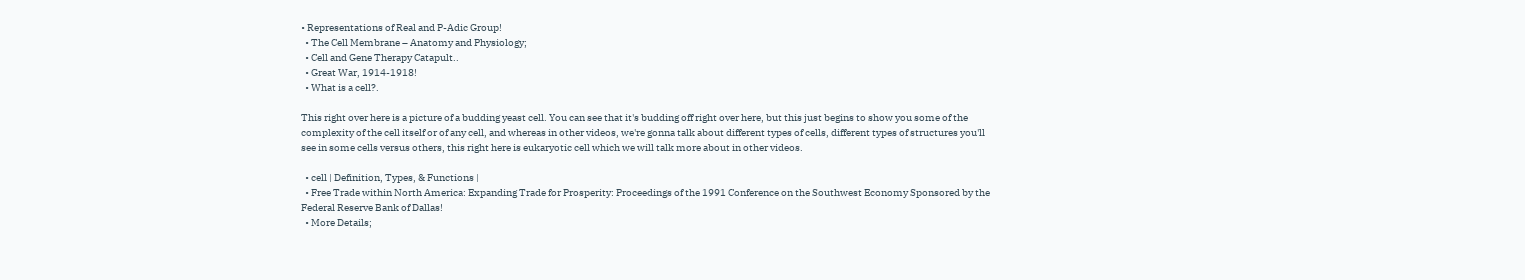• Representations of Real and P-Adic Group!
  • The Cell Membrane – Anatomy and Physiology;
  • Cell and Gene Therapy Catapult..
  • Great War, 1914-1918!
  • What is a cell?.

This right over here is a picture of a budding yeast cell. You can see that it's budding off right over here, but this just begins to show you some of the complexity of the cell itself or of any cell, and whereas in other videos, we're gonna talk about different types of cells, different types of structures you'll see in some cells versus others, this right here is eukaryotic cell which we will talk more about in other videos.

  • cell | Definition, Types, & Functions |
  • Free Trade within North America: Expanding Trade for Prosperity: Proceedings of the 1991 Conference on the Southwest Economy Sponsored by the Federal Reserve Bank of Dallas!
  • More Details;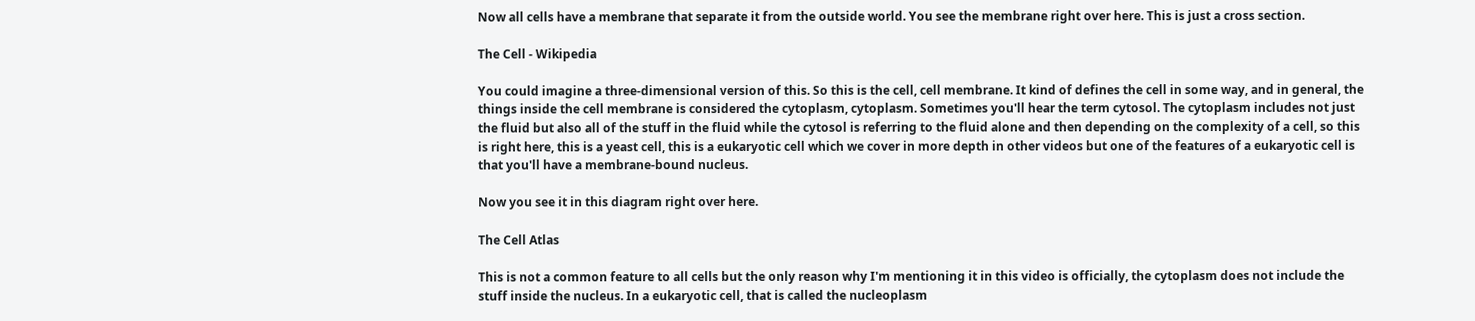Now all cells have a membrane that separate it from the outside world. You see the membrane right over here. This is just a cross section.

The Cell - Wikipedia

You could imagine a three-dimensional version of this. So this is the cell, cell membrane. It kind of defines the cell in some way, and in general, the things inside the cell membrane is considered the cytoplasm, cytoplasm. Sometimes you'll hear the term cytosol. The cytoplasm includes not just the fluid but also all of the stuff in the fluid while the cytosol is referring to the fluid alone and then depending on the complexity of a cell, so this is right here, this is a yeast cell, this is a eukaryotic cell which we cover in more depth in other videos but one of the features of a eukaryotic cell is that you'll have a membrane-bound nucleus.

Now you see it in this diagram right over here.

The Cell Atlas

This is not a common feature to all cells but the only reason why I'm mentioning it in this video is officially, the cytoplasm does not include the stuff inside the nucleus. In a eukaryotic cell, that is called the nucleoplasm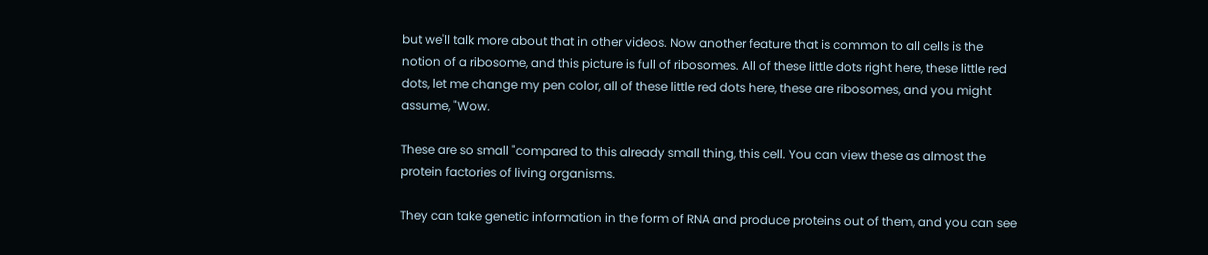but we'll talk more about that in other videos. Now another feature that is common to all cells is the notion of a ribosome, and this picture is full of ribosomes. All of these little dots right here, these little red dots, let me change my pen color, all of these little red dots here, these are ribosomes, and you might assume, "Wow.

These are so small "compared to this already small thing, this cell. You can view these as almost the protein factories of living organisms.

They can take genetic information in the form of RNA and produce proteins out of them, and you can see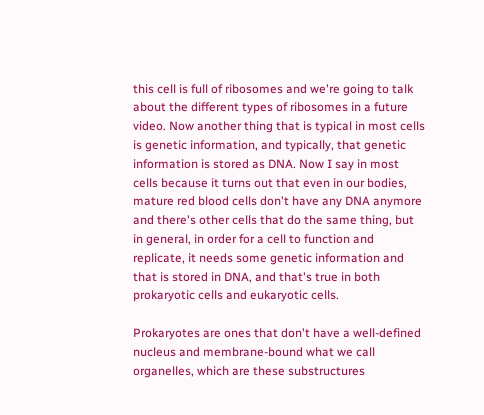this cell is full of ribosomes and we're going to talk about the different types of ribosomes in a future video. Now another thing that is typical in most cells is genetic information, and typically, that genetic information is stored as DNA. Now I say in most cells because it turns out that even in our bodies, mature red blood cells don't have any DNA anymore and there's other cells that do the same thing, but in general, in order for a cell to function and replicate, it needs some genetic information and that is stored in DNA, and that's true in both prokaryotic cells and eukaryotic cells.

Prokaryotes are ones that don't have a well-defined nucleus and membrane-bound what we call organelles, which are these substructures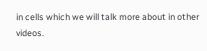in cells which we will talk more about in other videos.